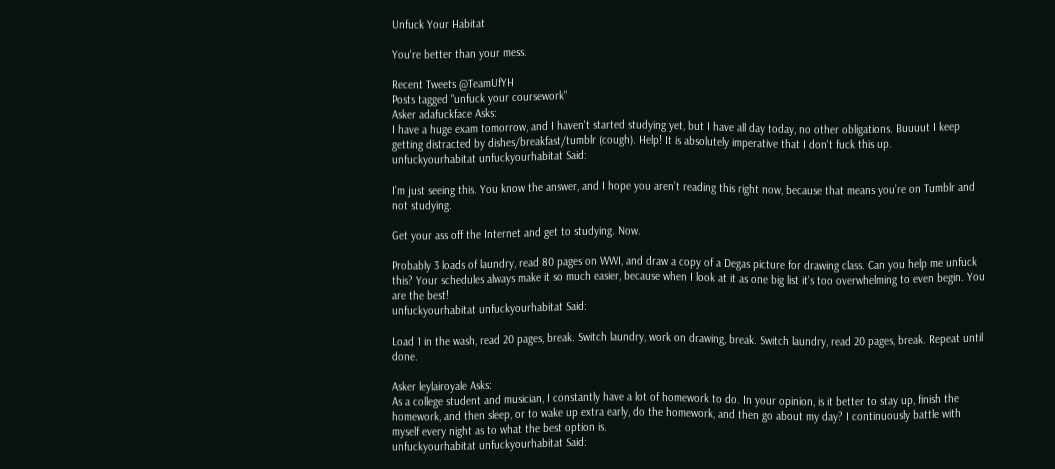Unfuck Your Habitat

You're better than your mess.

Recent Tweets @TeamUfYH
Posts tagged "unfuck your coursework"
Asker adafuckface Asks:
I have a huge exam tomorrow, and I haven't started studying yet, but I have all day today, no other obligations. Buuuut I keep getting distracted by dishes/breakfast/tumblr (cough). Help! It is absolutely imperative that I don't fuck this up.
unfuckyourhabitat unfuckyourhabitat Said:

I’m just seeing this. You know the answer, and I hope you aren’t reading this right now, because that means you’re on Tumblr and not studying.

Get your ass off the Internet and get to studying. Now.

Probably 3 loads of laundry, read 80 pages on WWI, and draw a copy of a Degas picture for drawing class. Can you help me unfuck this? Your schedules always make it so much easier, because when I look at it as one big list it's too overwhelming to even begin. You are the best!
unfuckyourhabitat unfuckyourhabitat Said:

Load 1 in the wash, read 20 pages, break. Switch laundry, work on drawing, break. Switch laundry, read 20 pages, break. Repeat until done.

Asker leylairoyale Asks:
As a college student and musician, I constantly have a lot of homework to do. In your opinion, is it better to stay up, finish the homework, and then sleep, or to wake up extra early, do the homework, and then go about my day? I continuously battle with myself every night as to what the best option is.
unfuckyourhabitat unfuckyourhabitat Said: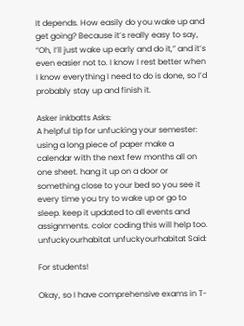It depends. How easily do you wake up and get going? Because it’s really easy to say, “Oh, I’ll just wake up early and do it,” and it’s even easier not to. I know I rest better when I know everything I need to do is done, so I’d probably stay up and finish it.

Asker inkbatts Asks:
A helpful tip for unfucking your semester: using a long piece of paper make a calendar with the next few months all on one sheet. hang it up on a door or something close to your bed so you see it every time you try to wake up or go to sleep. keep it updated to all events and assignments. color coding this will help too.
unfuckyourhabitat unfuckyourhabitat Said:

For students!

Okay, so I have comprehensive exams in T-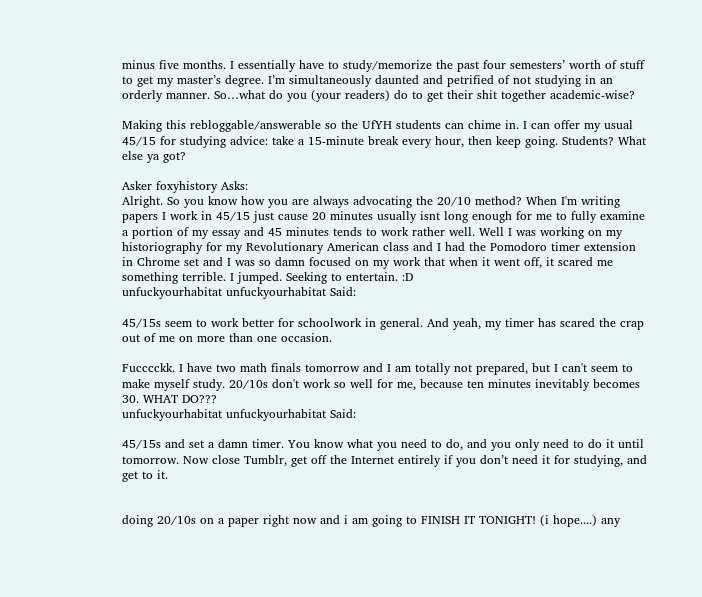minus five months. I essentially have to study/memorize the past four semesters’ worth of stuff to get my master’s degree. I’m simultaneously daunted and petrified of not studying in an orderly manner. So…what do you (your readers) do to get their shit together academic-wise?

Making this rebloggable/answerable so the UfYH students can chime in. I can offer my usual 45/15 for studying advice: take a 15-minute break every hour, then keep going. Students? What else ya got?

Asker foxyhistory Asks:
Alright. So you know how you are always advocating the 20/10 method? When I'm writing papers I work in 45/15 just cause 20 minutes usually isnt long enough for me to fully examine a portion of my essay and 45 minutes tends to work rather well. Well I was working on my historiography for my Revolutionary American class and I had the Pomodoro timer extension in Chrome set and I was so damn focused on my work that when it went off, it scared me something terrible. I jumped. Seeking to entertain. :D
unfuckyourhabitat unfuckyourhabitat Said:

45/15s seem to work better for schoolwork in general. And yeah, my timer has scared the crap out of me on more than one occasion.

Fucccckk. I have two math finals tomorrow and I am totally not prepared, but I can't seem to make myself study. 20/10s don't work so well for me, because ten minutes inevitably becomes 30. WHAT DO???
unfuckyourhabitat unfuckyourhabitat Said:

45/15s and set a damn timer. You know what you need to do, and you only need to do it until tomorrow. Now close Tumblr, get off the Internet entirely if you don’t need it for studying, and get to it.


doing 20/10s on a paper right now and i am going to FINISH IT TONIGHT! (i hope....) any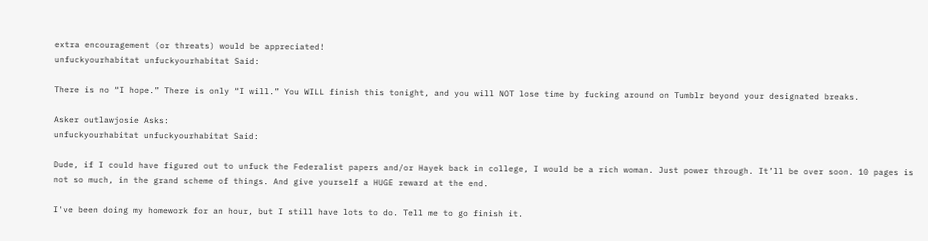extra encouragement (or threats) would be appreciated!
unfuckyourhabitat unfuckyourhabitat Said:

There is no “I hope.” There is only “I will.” You WILL finish this tonight, and you will NOT lose time by fucking around on Tumblr beyond your designated breaks.

Asker outlawjosie Asks:
unfuckyourhabitat unfuckyourhabitat Said:

Dude, if I could have figured out to unfuck the Federalist papers and/or Hayek back in college, I would be a rich woman. Just power through. It’ll be over soon. 10 pages is not so much, in the grand scheme of things. And give yourself a HUGE reward at the end.

I've been doing my homework for an hour, but I still have lots to do. Tell me to go finish it.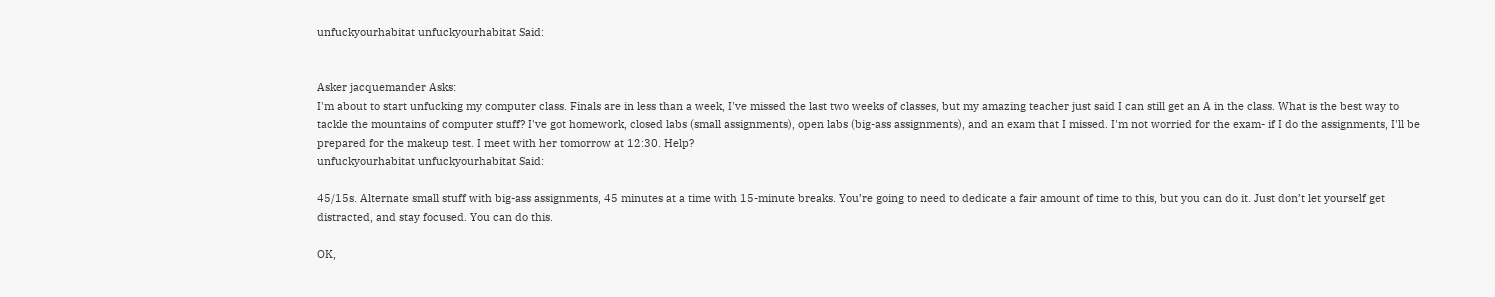unfuckyourhabitat unfuckyourhabitat Said:


Asker jacquemander Asks:
I'm about to start unfucking my computer class. Finals are in less than a week, I've missed the last two weeks of classes, but my amazing teacher just said I can still get an A in the class. What is the best way to tackle the mountains of computer stuff? I've got homework, closed labs (small assignments), open labs (big-ass assignments), and an exam that I missed. I'm not worried for the exam- if I do the assignments, I'll be prepared for the makeup test. I meet with her tomorrow at 12:30. Help?
unfuckyourhabitat unfuckyourhabitat Said:

45/15s. Alternate small stuff with big-ass assignments, 45 minutes at a time with 15-minute breaks. You’re going to need to dedicate a fair amount of time to this, but you can do it. Just don’t let yourself get distracted, and stay focused. You can do this.

OK,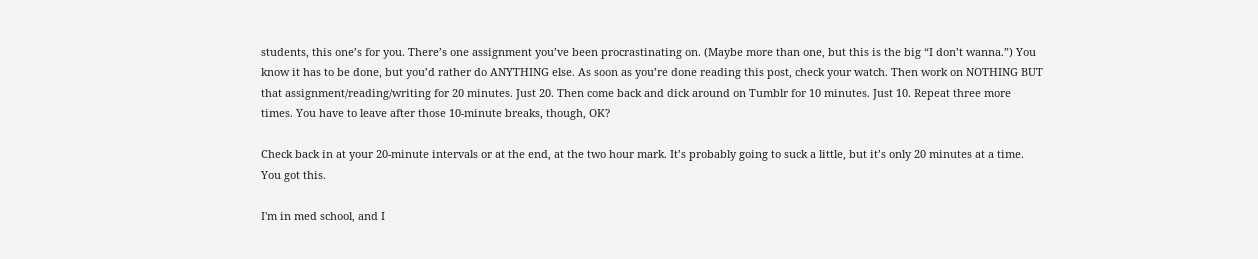students, this one’s for you. There’s one assignment you’ve been procrastinating on. (Maybe more than one, but this is the big “I don’t wanna.”) You know it has to be done, but you’d rather do ANYTHING else. As soon as you’re done reading this post, check your watch. Then work on NOTHING BUT that assignment/reading/writing for 20 minutes. Just 20. Then come back and dick around on Tumblr for 10 minutes. Just 10. Repeat three more times. You have to leave after those 10-minute breaks, though, OK?

Check back in at your 20-minute intervals or at the end, at the two hour mark. It’s probably going to suck a little, but it’s only 20 minutes at a time. You got this.

I'm in med school, and I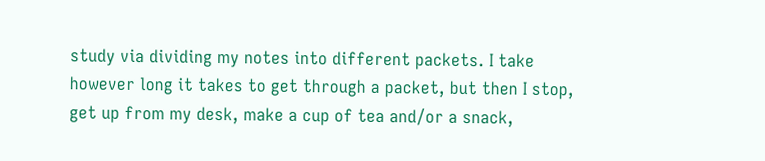study via dividing my notes into different packets. I take however long it takes to get through a packet, but then I stop, get up from my desk, make a cup of tea and/or a snack,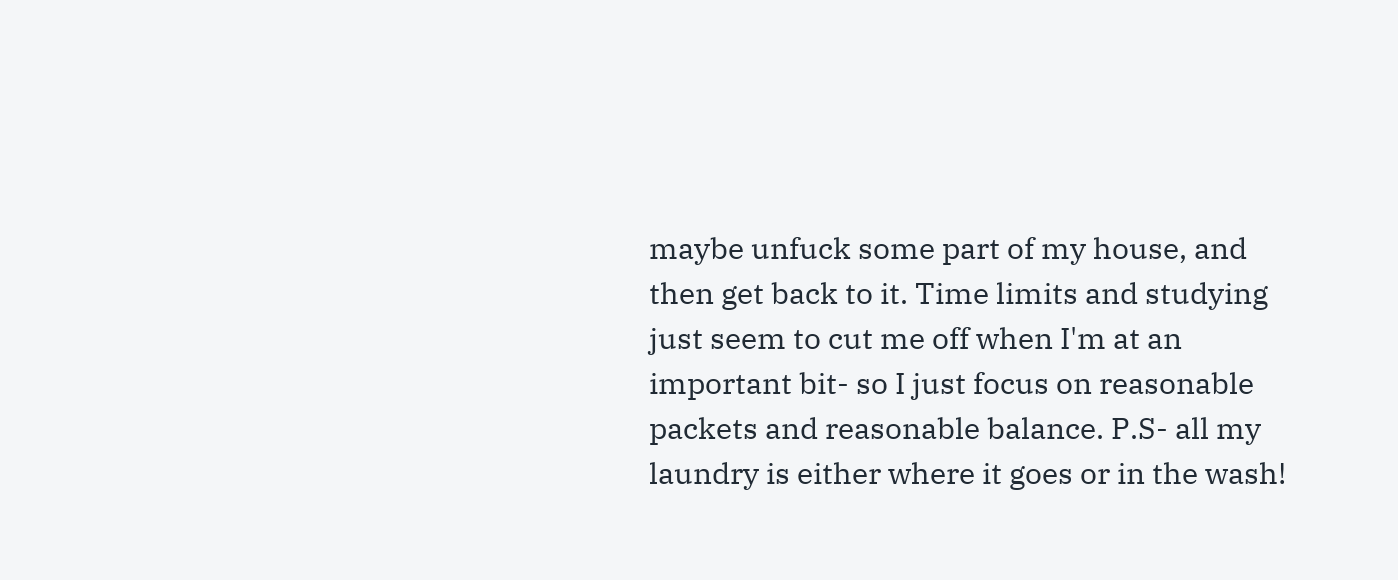maybe unfuck some part of my house, and then get back to it. Time limits and studying just seem to cut me off when I'm at an important bit- so I just focus on reasonable packets and reasonable balance. P.S- all my laundry is either where it goes or in the wash!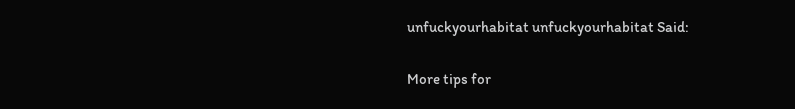unfuckyourhabitat unfuckyourhabitat Said:

More tips for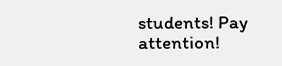students! Pay attention!